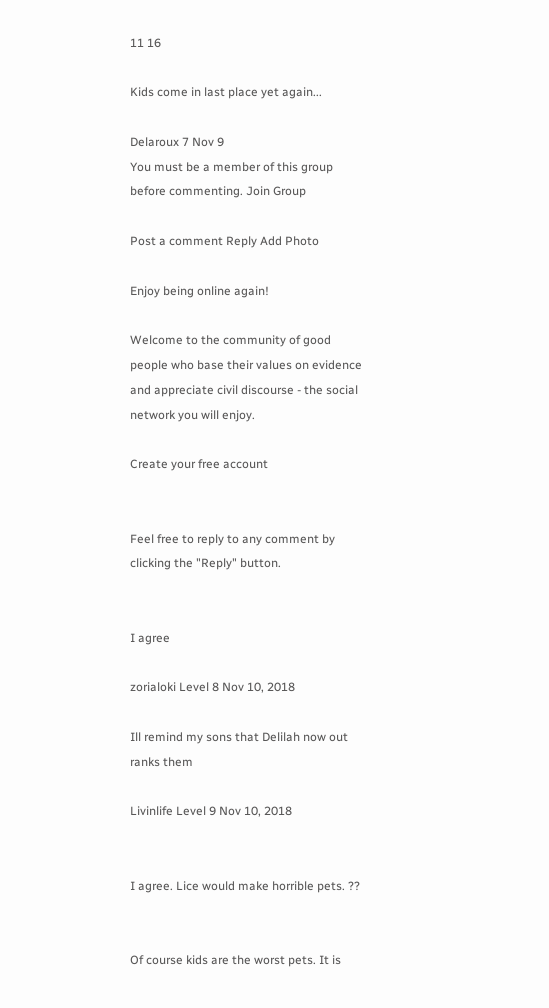11 16

Kids come in last place yet again...

Delaroux 7 Nov 9
You must be a member of this group before commenting. Join Group

Post a comment Reply Add Photo

Enjoy being online again!

Welcome to the community of good people who base their values on evidence and appreciate civil discourse - the social network you will enjoy.

Create your free account


Feel free to reply to any comment by clicking the "Reply" button.


I agree

zorialoki Level 8 Nov 10, 2018

Ill remind my sons that Delilah now out ranks them

Livinlife Level 9 Nov 10, 2018


I agree. Lice would make horrible pets. ??


Of course kids are the worst pets. It is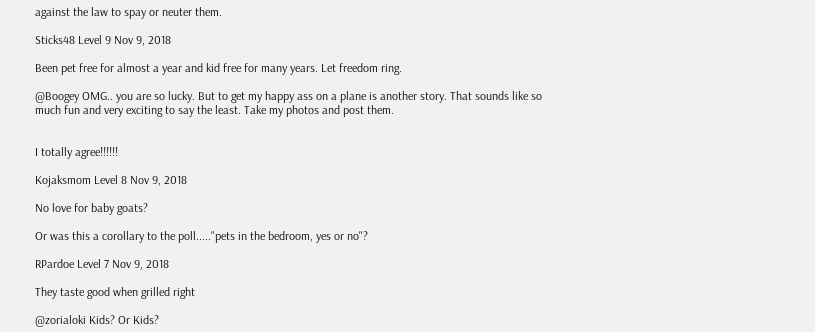against the law to spay or neuter them.

Sticks48 Level 9 Nov 9, 2018

Been pet free for almost a year and kid free for many years. Let freedom ring.

@Boogey OMG.. you are so lucky. But to get my happy ass on a plane is another story. That sounds like so much fun and very exciting to say the least. Take my photos and post them.


I totally agree!!!!!!

Kojaksmom Level 8 Nov 9, 2018

No love for baby goats?

Or was this a corollary to the poll....."pets in the bedroom, yes or no"?

RPardoe Level 7 Nov 9, 2018

They taste good when grilled right

@zorialoki Kids? Or Kids?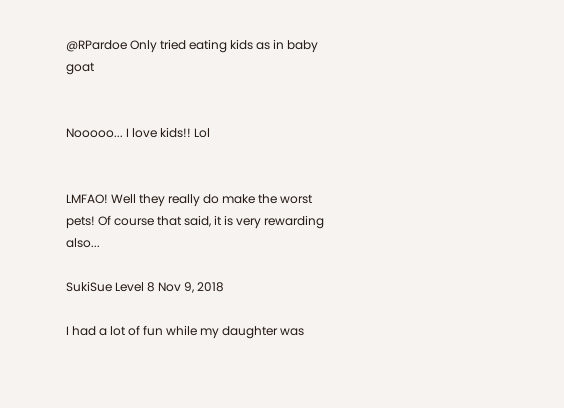@RPardoe Only tried eating kids as in baby goat


Nooooo... I love kids!! Lol


LMFAO! Well they really do make the worst pets! Of course that said, it is very rewarding also...

SukiSue Level 8 Nov 9, 2018

I had a lot of fun while my daughter was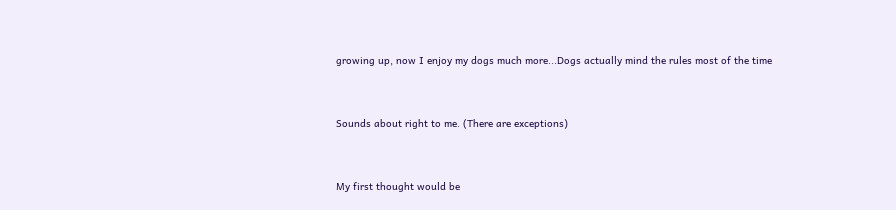growing up, now I enjoy my dogs much more...Dogs actually mind the rules most of the time


Sounds about right to me. (There are exceptions)


My first thought would be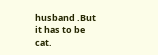husband .But it has to be cat.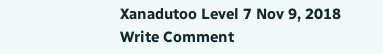Xanadutoo Level 7 Nov 9, 2018
Write Comment